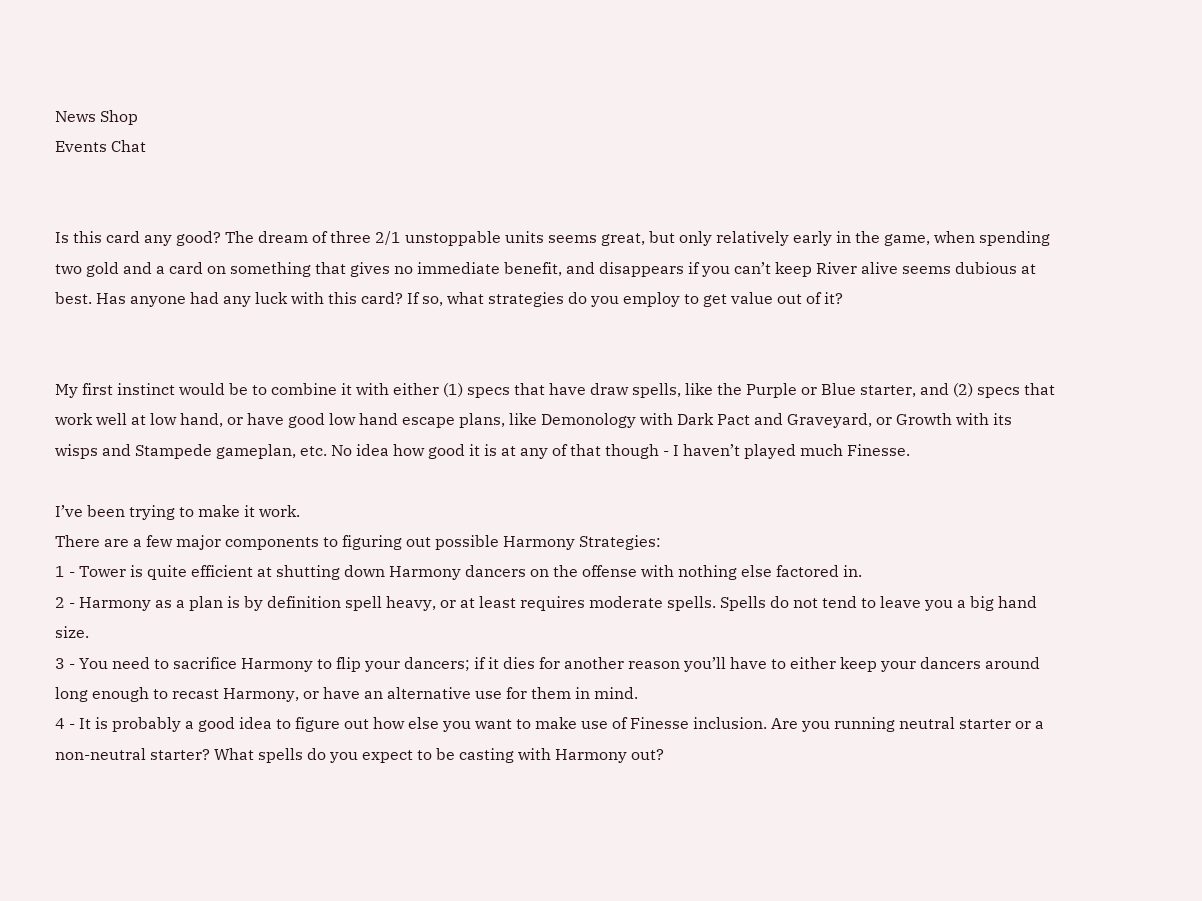News Shop
Events Chat


Is this card any good? The dream of three 2/1 unstoppable units seems great, but only relatively early in the game, when spending two gold and a card on something that gives no immediate benefit, and disappears if you can’t keep River alive seems dubious at best. Has anyone had any luck with this card? If so, what strategies do you employ to get value out of it?


My first instinct would be to combine it with either (1) specs that have draw spells, like the Purple or Blue starter, and (2) specs that work well at low hand, or have good low hand escape plans, like Demonology with Dark Pact and Graveyard, or Growth with its wisps and Stampede gameplan, etc. No idea how good it is at any of that though - I haven’t played much Finesse.

I’ve been trying to make it work.
There are a few major components to figuring out possible Harmony Strategies:
1 - Tower is quite efficient at shutting down Harmony dancers on the offense with nothing else factored in.
2 - Harmony as a plan is by definition spell heavy, or at least requires moderate spells. Spells do not tend to leave you a big hand size.
3 - You need to sacrifice Harmony to flip your dancers; if it dies for another reason you’ll have to either keep your dancers around long enough to recast Harmony, or have an alternative use for them in mind.
4 - It is probably a good idea to figure out how else you want to make use of Finesse inclusion. Are you running neutral starter or a non-neutral starter? What spells do you expect to be casting with Harmony out?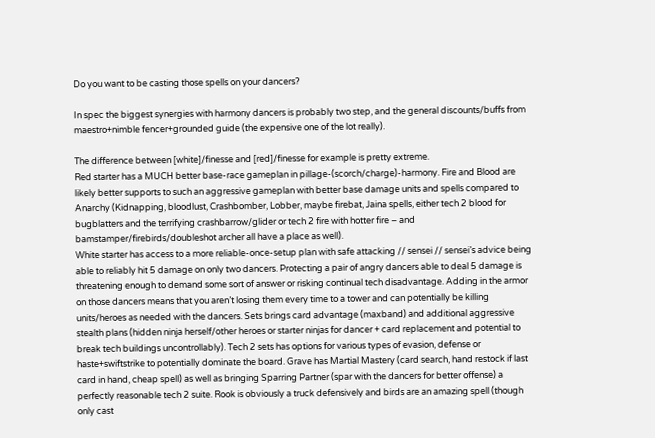Do you want to be casting those spells on your dancers?

In spec the biggest synergies with harmony dancers is probably two step, and the general discounts/buffs from maestro+nimble fencer+grounded guide (the expensive one of the lot really).

The difference between [white]/finesse and [red]/finesse for example is pretty extreme.
Red starter has a MUCH better base-race gameplan in pillage-(scorch/charge)-harmony. Fire and Blood are likely better supports to such an aggressive gameplan with better base damage units and spells compared to Anarchy (Kidnapping, bloodlust, Crashbomber, Lobber, maybe firebat, Jaina spells, either tech 2 blood for bugblatters and the terrifying crashbarrow/glider or tech 2 fire with hotter fire – and bamstamper/firebirds/doubleshot archer all have a place as well).
White starter has access to a more reliable-once-setup plan with safe attacking // sensei // sensei’s advice being able to reliably hit 5 damage on only two dancers. Protecting a pair of angry dancers able to deal 5 damage is threatening enough to demand some sort of answer or risking continual tech disadvantage. Adding in the armor on those dancers means that you aren’t losing them every time to a tower and can potentially be killing units/heroes as needed with the dancers. Sets brings card advantage (maxband) and additional aggressive stealth plans (hidden ninja herself/other heroes or starter ninjas for dancer + card replacement and potential to break tech buildings uncontrollably). Tech 2 sets has options for various types of evasion, defense or haste+swiftstrike to potentially dominate the board. Grave has Martial Mastery (card search, hand restock if last card in hand, cheap spell) as well as bringing Sparring Partner (spar with the dancers for better offense) a perfectly reasonable tech 2 suite. Rook is obviously a truck defensively and birds are an amazing spell (though only cast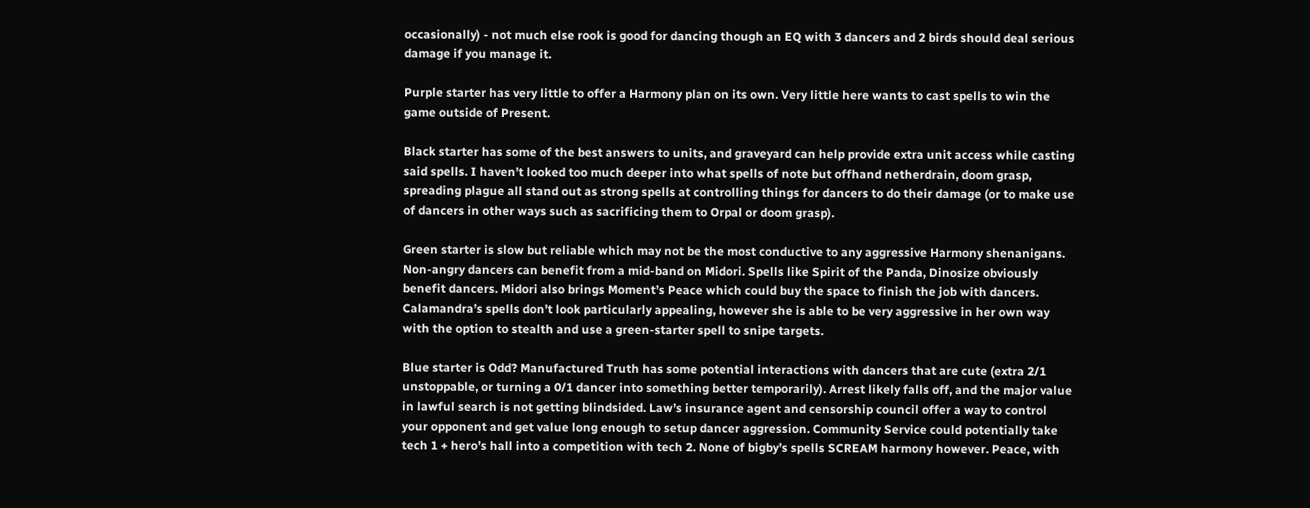occasionally) - not much else rook is good for dancing though an EQ with 3 dancers and 2 birds should deal serious damage if you manage it.

Purple starter has very little to offer a Harmony plan on its own. Very little here wants to cast spells to win the game outside of Present.

Black starter has some of the best answers to units, and graveyard can help provide extra unit access while casting said spells. I haven’t looked too much deeper into what spells of note but offhand netherdrain, doom grasp, spreading plague all stand out as strong spells at controlling things for dancers to do their damage (or to make use of dancers in other ways such as sacrificing them to Orpal or doom grasp).

Green starter is slow but reliable which may not be the most conductive to any aggressive Harmony shenanigans. Non-angry dancers can benefit from a mid-band on Midori. Spells like Spirit of the Panda, Dinosize obviously benefit dancers. Midori also brings Moment’s Peace which could buy the space to finish the job with dancers. Calamandra’s spells don’t look particularly appealing, however she is able to be very aggressive in her own way with the option to stealth and use a green-starter spell to snipe targets.

Blue starter is Odd? Manufactured Truth has some potential interactions with dancers that are cute (extra 2/1 unstoppable, or turning a 0/1 dancer into something better temporarily). Arrest likely falls off, and the major value in lawful search is not getting blindsided. Law’s insurance agent and censorship council offer a way to control your opponent and get value long enough to setup dancer aggression. Community Service could potentially take tech 1 + hero’s hall into a competition with tech 2. None of bigby’s spells SCREAM harmony however. Peace, with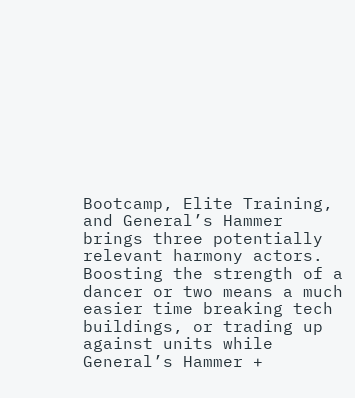Bootcamp, Elite Training, and General’s Hammer brings three potentially relevant harmony actors. Boosting the strength of a dancer or two means a much easier time breaking tech buildings, or trading up against units while General’s Hammer +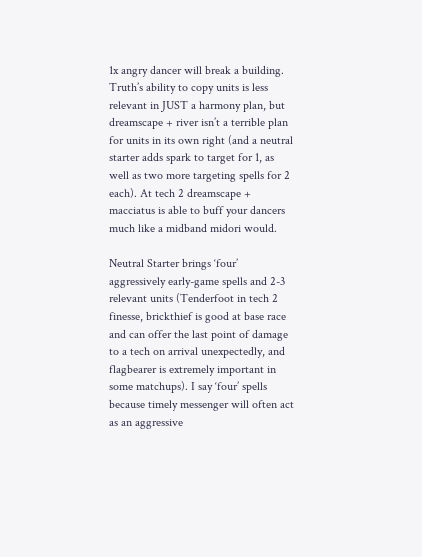1x angry dancer will break a building. Truth’s ability to copy units is less relevant in JUST a harmony plan, but dreamscape + river isn’t a terrible plan for units in its own right (and a neutral starter adds spark to target for 1, as well as two more targeting spells for 2 each). At tech 2 dreamscape + macciatus is able to buff your dancers much like a midband midori would.

Neutral Starter brings ‘four’ aggressively early-game spells and 2-3 relevant units (Tenderfoot in tech 2 finesse, brickthief is good at base race and can offer the last point of damage to a tech on arrival unexpectedly, and flagbearer is extremely important in some matchups). I say ‘four’ spells because timely messenger will often act as an aggressive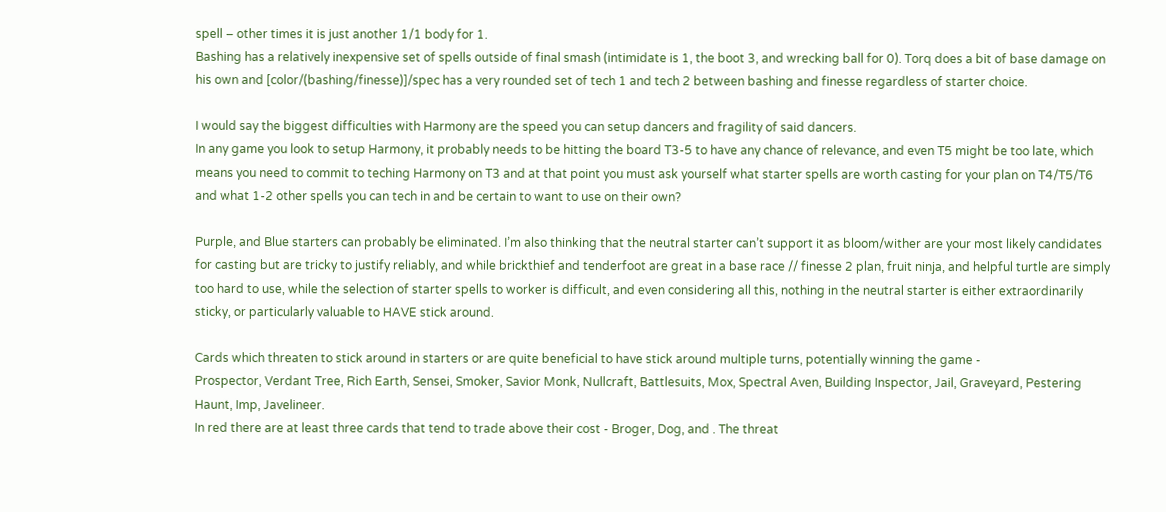spell – other times it is just another 1/1 body for 1.
Bashing has a relatively inexpensive set of spells outside of final smash (intimidate is 1, the boot 3, and wrecking ball for 0). Torq does a bit of base damage on his own and [color/(bashing/finesse)]/spec has a very rounded set of tech 1 and tech 2 between bashing and finesse regardless of starter choice.

I would say the biggest difficulties with Harmony are the speed you can setup dancers and fragility of said dancers.
In any game you look to setup Harmony, it probably needs to be hitting the board T3-5 to have any chance of relevance, and even T5 might be too late, which means you need to commit to teching Harmony on T3 and at that point you must ask yourself what starter spells are worth casting for your plan on T4/T5/T6 and what 1-2 other spells you can tech in and be certain to want to use on their own?

Purple, and Blue starters can probably be eliminated. I’m also thinking that the neutral starter can’t support it as bloom/wither are your most likely candidates for casting but are tricky to justify reliably, and while brickthief and tenderfoot are great in a base race // finesse 2 plan, fruit ninja, and helpful turtle are simply too hard to use, while the selection of starter spells to worker is difficult, and even considering all this, nothing in the neutral starter is either extraordinarily sticky, or particularly valuable to HAVE stick around.

Cards which threaten to stick around in starters or are quite beneficial to have stick around multiple turns, potentially winning the game -
Prospector, Verdant Tree, Rich Earth, Sensei, Smoker, Savior Monk, Nullcraft, Battlesuits, Mox, Spectral Aven, Building Inspector, Jail, Graveyard, Pestering Haunt, Imp, Javelineer.
In red there are at least three cards that tend to trade above their cost - Broger, Dog, and . The threat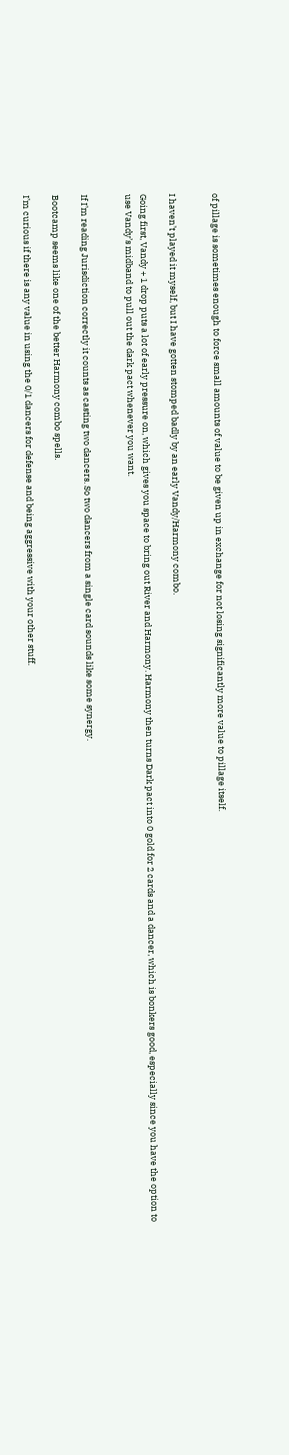of pillage is sometimes enough to force small amounts of value to be given up in exchange for not losing significantly more value to pillage itself.


I haven’t played it myself, but I have gotten stomped badly by an early Vandy/Harmony combo.

Going first, Vandy + 1 drop puts a lot of early pressure on, which gives you space to bring out River and Harmony. Harmony then turns Dark pact into 0 gold for 2 cards and a dancer, which is bonkers good, especially since you have the option to use Vandy’s midband to pull out the dark pact whenever you want.


If I’m reading Jurisdiction correctly it counts as casting two dancers. So two dancers from a single card sounds like some synergy.

Bootcamp seems like one of the better Harmony combo spells.

I’m curious if there is any value in using the 0/1 dancers for defense and being aggressive with your other stuff.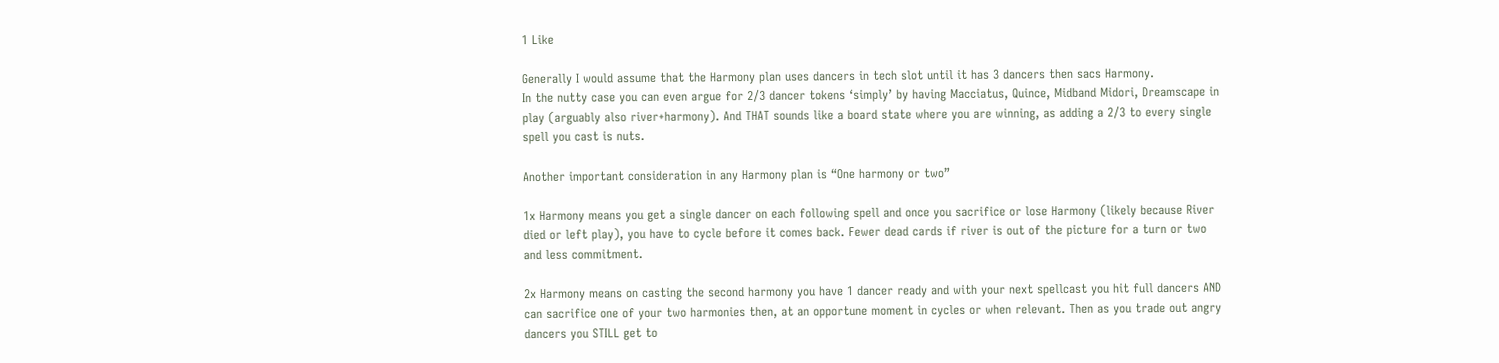1 Like

Generally I would assume that the Harmony plan uses dancers in tech slot until it has 3 dancers then sacs Harmony.
In the nutty case you can even argue for 2/3 dancer tokens ‘simply’ by having Macciatus, Quince, Midband Midori, Dreamscape in play (arguably also river+harmony). And THAT sounds like a board state where you are winning, as adding a 2/3 to every single spell you cast is nuts.

Another important consideration in any Harmony plan is “One harmony or two”

1x Harmony means you get a single dancer on each following spell and once you sacrifice or lose Harmony (likely because River died or left play), you have to cycle before it comes back. Fewer dead cards if river is out of the picture for a turn or two and less commitment.

2x Harmony means on casting the second harmony you have 1 dancer ready and with your next spellcast you hit full dancers AND can sacrifice one of your two harmonies then, at an opportune moment in cycles or when relevant. Then as you trade out angry dancers you STILL get to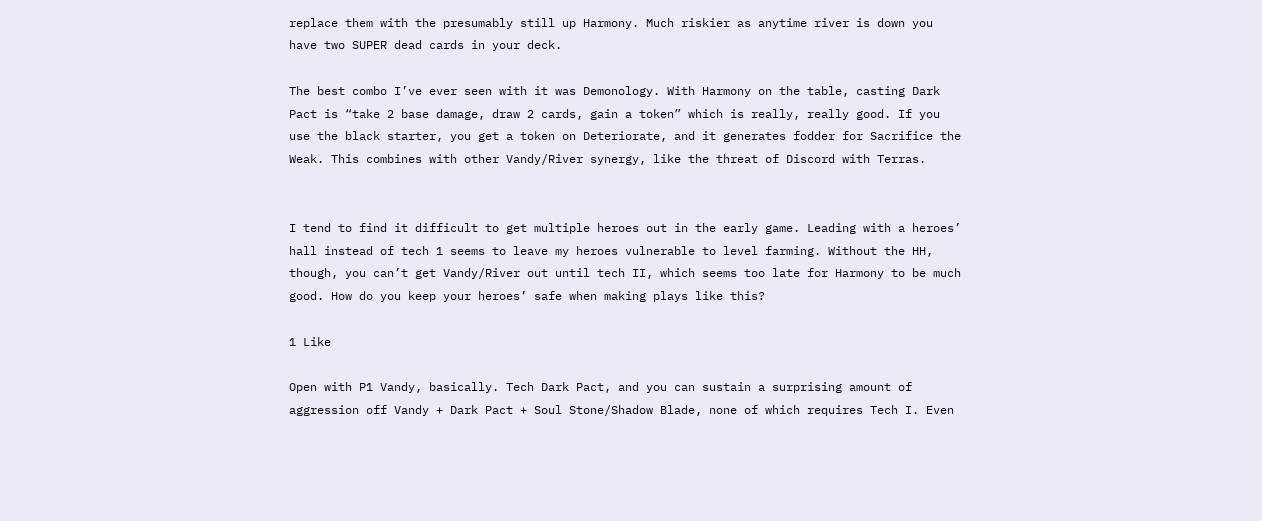replace them with the presumably still up Harmony. Much riskier as anytime river is down you have two SUPER dead cards in your deck.

The best combo I’ve ever seen with it was Demonology. With Harmony on the table, casting Dark Pact is “take 2 base damage, draw 2 cards, gain a token” which is really, really good. If you use the black starter, you get a token on Deteriorate, and it generates fodder for Sacrifice the Weak. This combines with other Vandy/River synergy, like the threat of Discord with Terras.


I tend to find it difficult to get multiple heroes out in the early game. Leading with a heroes’ hall instead of tech 1 seems to leave my heroes vulnerable to level farming. Without the HH, though, you can’t get Vandy/River out until tech II, which seems too late for Harmony to be much good. How do you keep your heroes’ safe when making plays like this?

1 Like

Open with P1 Vandy, basically. Tech Dark Pact, and you can sustain a surprising amount of aggression off Vandy + Dark Pact + Soul Stone/Shadow Blade, none of which requires Tech I. Even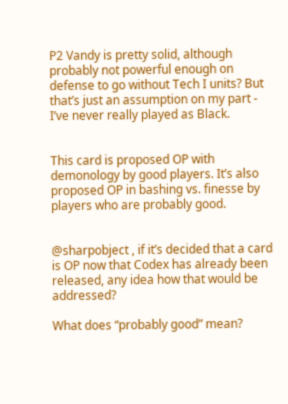P2 Vandy is pretty solid, although probably not powerful enough on defense to go without Tech I units? But that’s just an assumption on my part - I’ve never really played as Black.


This card is proposed OP with demonology by good players. It’s also proposed OP in bashing vs. finesse by players who are probably good.


@sharpobject , if it’s decided that a card is OP now that Codex has already been released, any idea how that would be addressed?

What does “probably good” mean?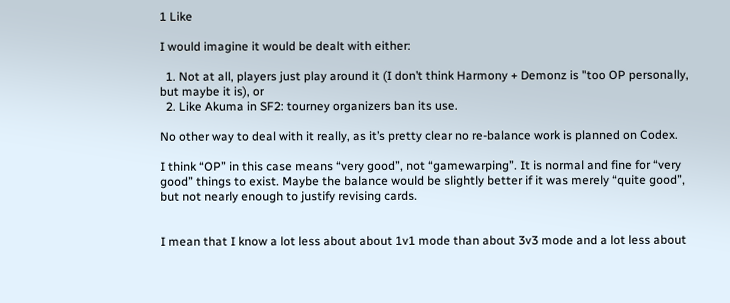1 Like

I would imagine it would be dealt with either:

  1. Not at all, players just play around it (I don’t think Harmony + Demonz is "too OP personally, but maybe it is), or
  2. Like Akuma in SF2: tourney organizers ban its use.

No other way to deal with it really, as it’s pretty clear no re-balance work is planned on Codex.

I think “OP” in this case means “very good”, not “gamewarping”. It is normal and fine for “very good” things to exist. Maybe the balance would be slightly better if it was merely “quite good”, but not nearly enough to justify revising cards.


I mean that I know a lot less about about 1v1 mode than about 3v3 mode and a lot less about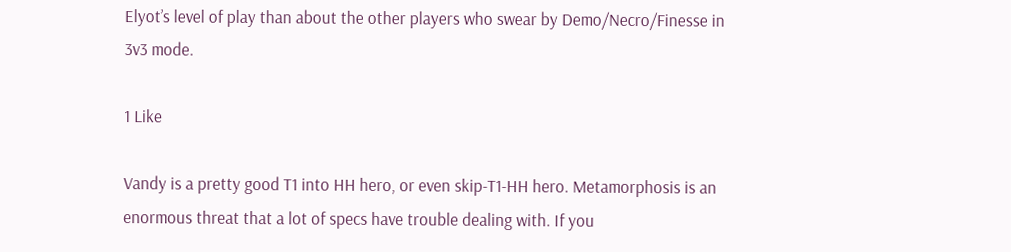Elyot’s level of play than about the other players who swear by Demo/Necro/Finesse in 3v3 mode.

1 Like

Vandy is a pretty good T1 into HH hero, or even skip-T1-HH hero. Metamorphosis is an enormous threat that a lot of specs have trouble dealing with. If you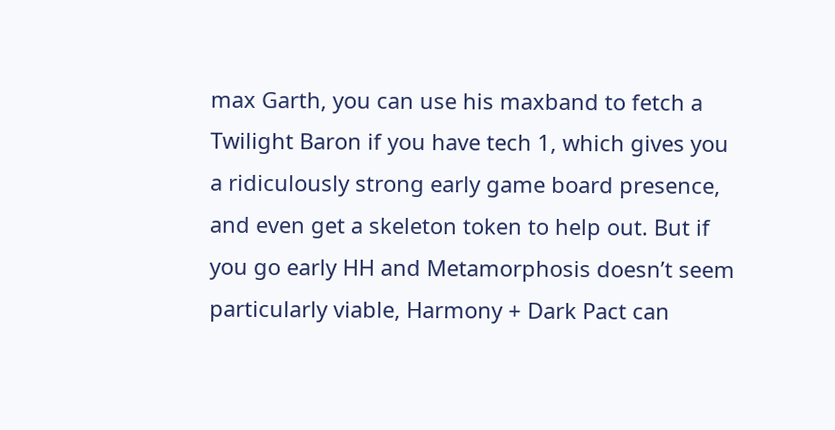max Garth, you can use his maxband to fetch a Twilight Baron if you have tech 1, which gives you a ridiculously strong early game board presence, and even get a skeleton token to help out. But if you go early HH and Metamorphosis doesn’t seem particularly viable, Harmony + Dark Pact can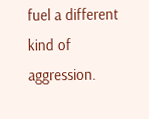fuel a different kind of aggression.